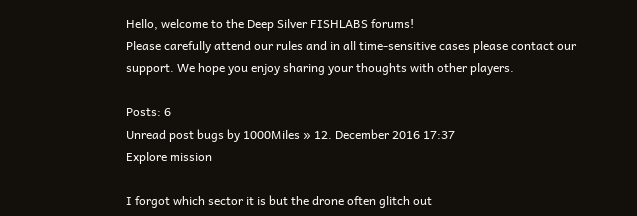Hello, welcome to the Deep Silver FISHLABS forums!
Please carefully attend our rules and in all time-sensitive cases please contact our support. We hope you enjoy sharing your thoughts with other players.

Posts: 6
Unread post bugs by 1000Miles » 12. December 2016 17:37
Explore mission

I forgot which sector it is but the drone often glitch out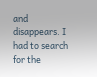and disappears. I had to search for the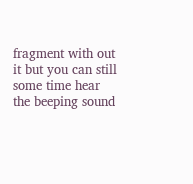fragment with out it but you can still some time hear the beeping sound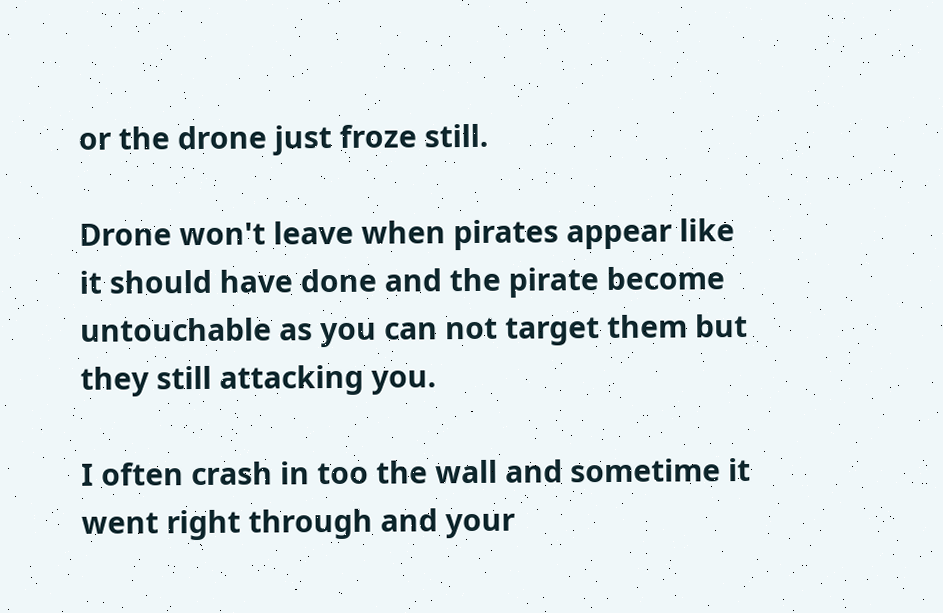or the drone just froze still.

Drone won't leave when pirates appear like it should have done and the pirate become untouchable as you can not target them but they still attacking you.

I often crash in too the wall and sometime it went right through and your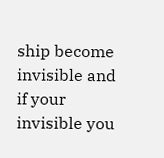ship become invisible and if your invisible you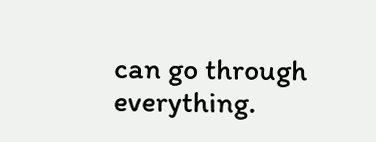can go through everything.